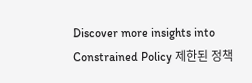Discover more insights into Constrained Policy 제한된 정책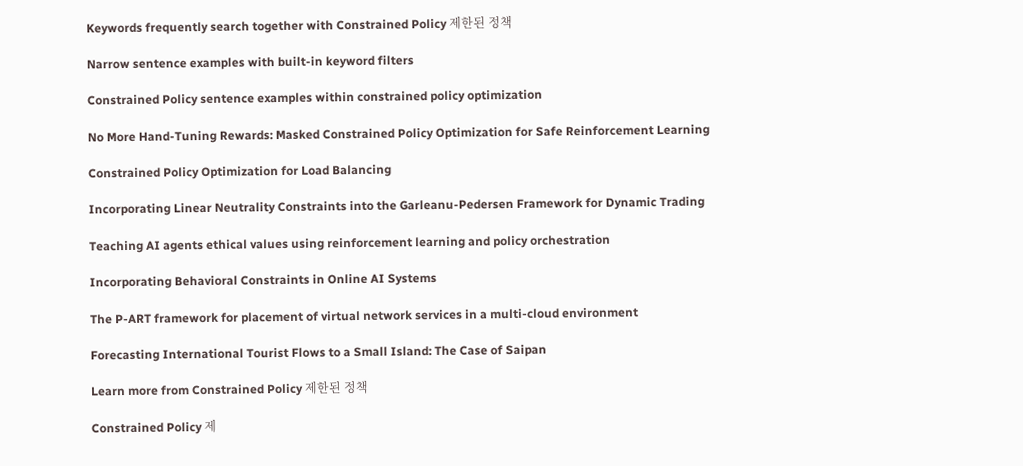Keywords frequently search together with Constrained Policy 제한된 정책

Narrow sentence examples with built-in keyword filters

Constrained Policy sentence examples within constrained policy optimization

No More Hand-Tuning Rewards: Masked Constrained Policy Optimization for Safe Reinforcement Learning

Constrained Policy Optimization for Load Balancing

Incorporating Linear Neutrality Constraints into the Garleanu-Pedersen Framework for Dynamic Trading

Teaching AI agents ethical values using reinforcement learning and policy orchestration

Incorporating Behavioral Constraints in Online AI Systems

The P-ART framework for placement of virtual network services in a multi-cloud environment

Forecasting International Tourist Flows to a Small Island: The Case of Saipan

Learn more from Constrained Policy 제한된 정책

Constrained Policy 제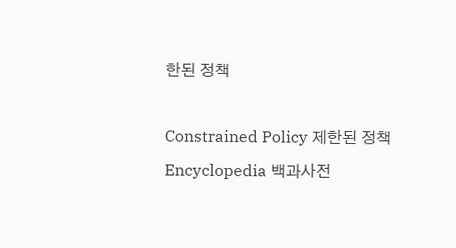한된 정책

Constrained Policy 제한된 정책
Encyclopedia 백과사전